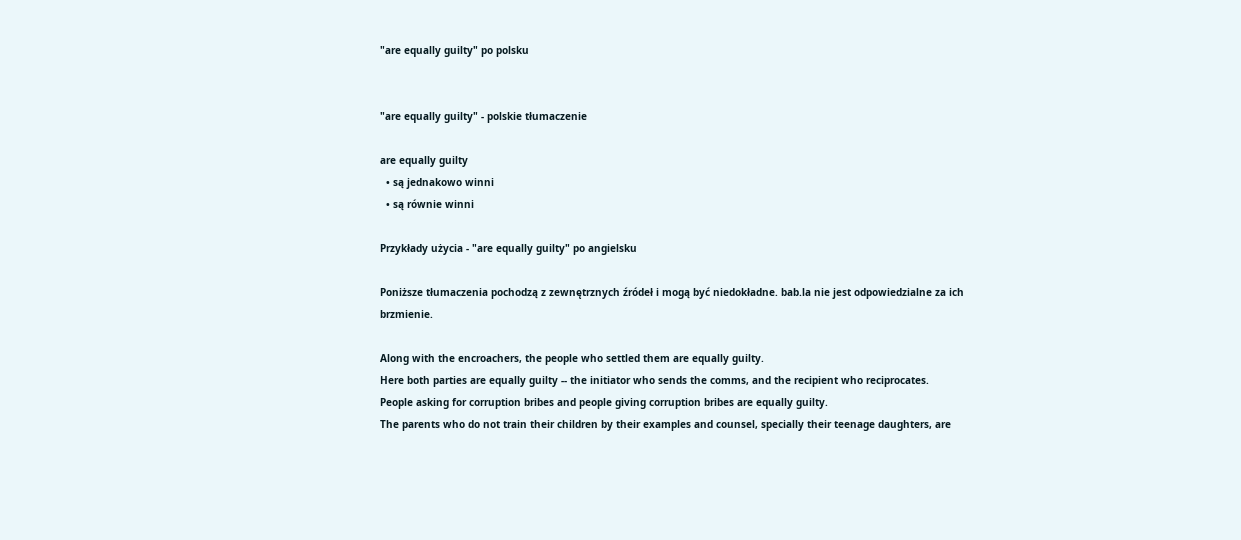"are equally guilty" po polsku


"are equally guilty" - polskie tłumaczenie

are equally guilty
  • są jednakowo winni
  • są równie winni

Przykłady użycia - "are equally guilty" po angielsku

Poniższe tłumaczenia pochodzą z zewnętrznych źródeł i mogą być niedokładne. bab.la nie jest odpowiedzialne za ich brzmienie.

Along with the encroachers, the people who settled them are equally guilty.
Here both parties are equally guilty -- the initiator who sends the comms, and the recipient who reciprocates.
People asking for corruption bribes and people giving corruption bribes are equally guilty.
The parents who do not train their children by their examples and counsel, specially their teenage daughters, are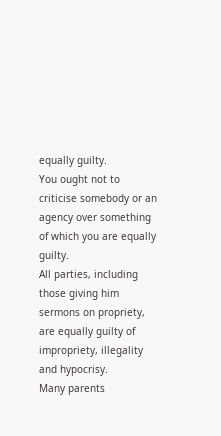equally guilty.
You ought not to criticise somebody or an agency over something of which you are equally guilty.
All parties, including those giving him sermons on propriety, are equally guilty of impropriety, illegality and hypocrisy.
Many parents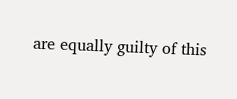are equally guilty of this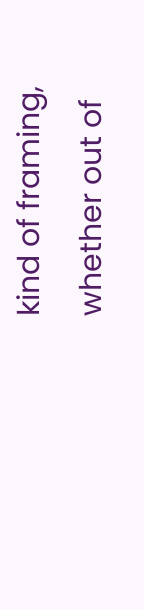kind of framing, whether out of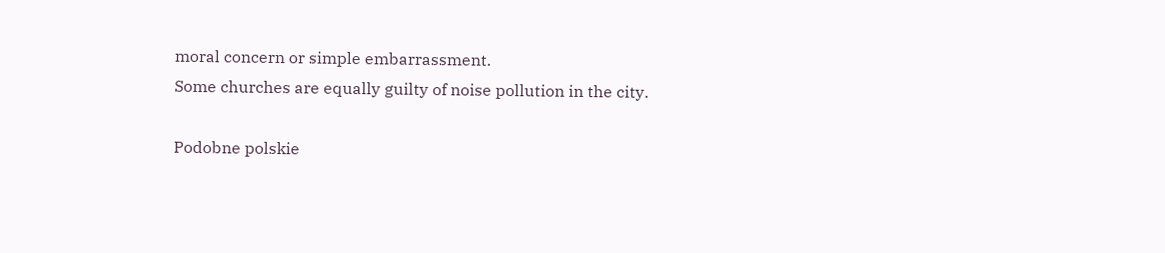moral concern or simple embarrassment.
Some churches are equally guilty of noise pollution in the city.

Podobne polskie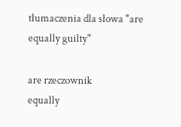tłumaczenia dla słowa "are equally guilty"

are rzeczownik
equally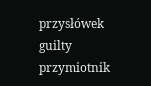przysłówek
guilty przymiotnik